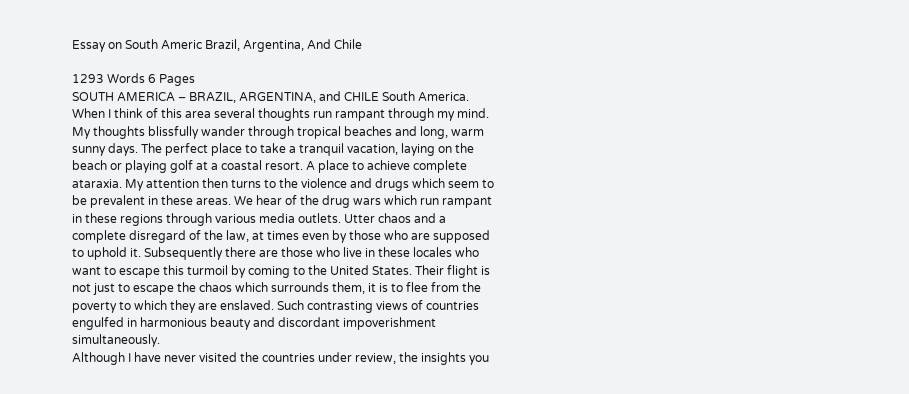Essay on South Americ Brazil, Argentina, And Chile

1293 Words 6 Pages
SOUTH AMERICA – BRAZIL, ARGENTINA, and CHILE South America. When I think of this area several thoughts run rampant through my mind. My thoughts blissfully wander through tropical beaches and long, warm sunny days. The perfect place to take a tranquil vacation, laying on the beach or playing golf at a coastal resort. A place to achieve complete ataraxia. My attention then turns to the violence and drugs which seem to be prevalent in these areas. We hear of the drug wars which run rampant in these regions through various media outlets. Utter chaos and a complete disregard of the law, at times even by those who are supposed to uphold it. Subsequently there are those who live in these locales who want to escape this turmoil by coming to the United States. Their flight is not just to escape the chaos which surrounds them, it is to flee from the poverty to which they are enslaved. Such contrasting views of countries engulfed in harmonious beauty and discordant impoverishment simultaneously.
Although I have never visited the countries under review, the insights you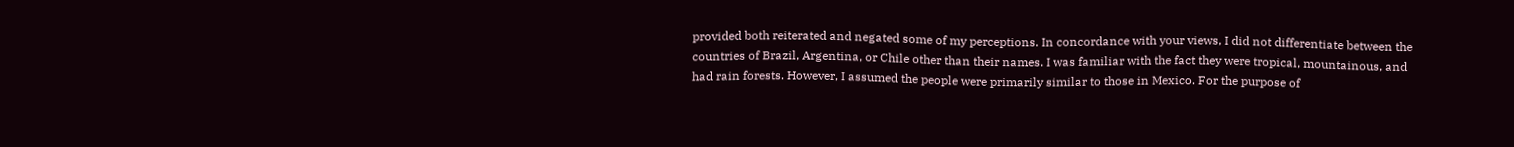provided both reiterated and negated some of my perceptions. In concordance with your views, I did not differentiate between the countries of Brazil, Argentina, or Chile other than their names. I was familiar with the fact they were tropical, mountainous, and had rain forests. However, I assumed the people were primarily similar to those in Mexico. For the purpose of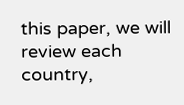this paper, we will review each country,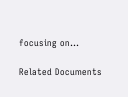focusing on…

Related Documents